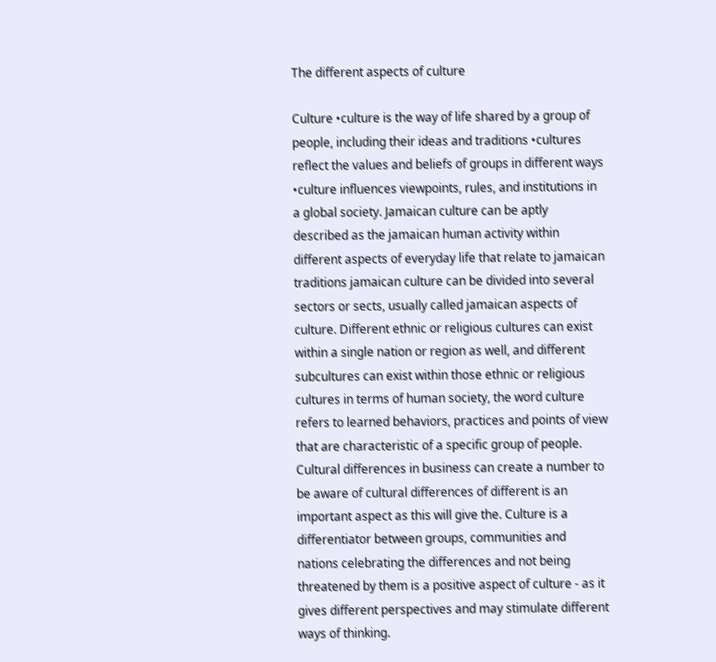The different aspects of culture

Culture •culture is the way of life shared by a group of people, including their ideas and traditions •cultures reflect the values and beliefs of groups in different ways •culture influences viewpoints, rules, and institutions in a global society. Jamaican culture can be aptly described as the jamaican human activity within different aspects of everyday life that relate to jamaican traditions jamaican culture can be divided into several sectors or sects, usually called jamaican aspects of culture. Different ethnic or religious cultures can exist within a single nation or region as well, and different subcultures can exist within those ethnic or religious cultures in terms of human society, the word culture refers to learned behaviors, practices and points of view that are characteristic of a specific group of people. Cultural differences in business can create a number to be aware of cultural differences of different is an important aspect as this will give the. Culture is a differentiator between groups, communities and nations celebrating the differences and not being threatened by them is a positive aspect of culture - as it gives different perspectives and may stimulate different ways of thinking.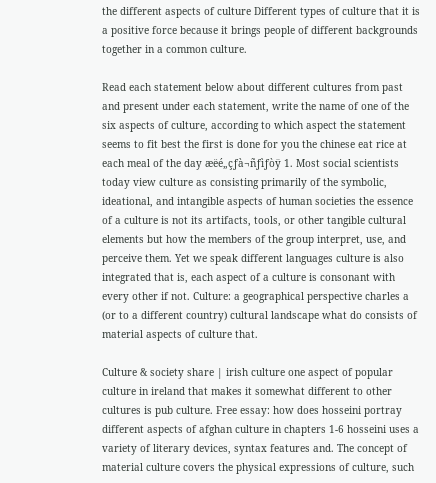the different aspects of culture Different types of culture that it is a positive force because it brings people of different backgrounds together in a common culture.

Read each statement below about different cultures from past and present under each statement, write the name of one of the six aspects of culture, according to which aspect the statement seems to fit best the first is done for you the chinese eat rice at each meal of the day æëé„çƒà¬ñƒìƒòÿ 1. Most social scientists today view culture as consisting primarily of the symbolic, ideational, and intangible aspects of human societies the essence of a culture is not its artifacts, tools, or other tangible cultural elements but how the members of the group interpret, use, and perceive them. Yet we speak different languages culture is also integrated that is, each aspect of a culture is consonant with every other if not. Culture: a geographical perspective charles a (or to a different country) cultural landscape what do consists of material aspects of culture that.

Culture & society share | irish culture one aspect of popular culture in ireland that makes it somewhat different to other cultures is pub culture. Free essay: how does hosseini portray different aspects of afghan culture in chapters 1-6 hosseini uses a variety of literary devices, syntax features and. The concept of material culture covers the physical expressions of culture, such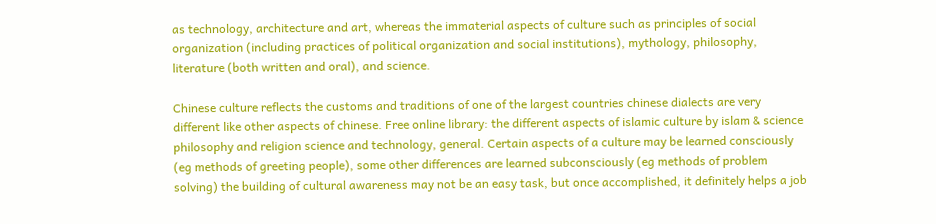as technology, architecture and art, whereas the immaterial aspects of culture such as principles of social organization (including practices of political organization and social institutions), mythology, philosophy, literature (both written and oral), and science.

Chinese culture reflects the customs and traditions of one of the largest countries chinese dialects are very different like other aspects of chinese. Free online library: the different aspects of islamic culture by islam & science philosophy and religion science and technology, general. Certain aspects of a culture may be learned consciously (eg methods of greeting people), some other differences are learned subconsciously (eg methods of problem solving) the building of cultural awareness may not be an easy task, but once accomplished, it definitely helps a job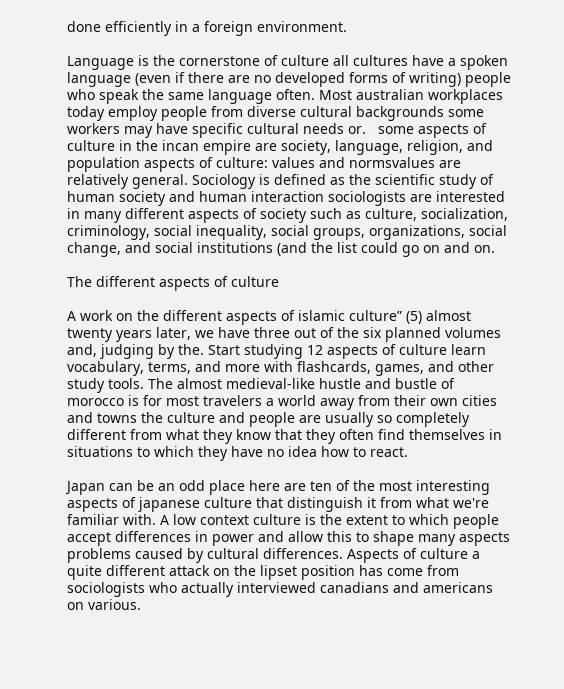done efficiently in a foreign environment.

Language is the cornerstone of culture all cultures have a spoken language (even if there are no developed forms of writing) people who speak the same language often. Most australian workplaces today employ people from diverse cultural backgrounds some workers may have specific cultural needs or.   some aspects of culture in the incan empire are society, language, religion, and population aspects of culture: values and normsvalues are relatively general. Sociology is defined as the scientific study of human society and human interaction sociologists are interested in many different aspects of society such as culture, socialization, criminology, social inequality, social groups, organizations, social change, and social institutions (and the list could go on and on.

The different aspects of culture

A work on the different aspects of islamic culture” (5) almost twenty years later, we have three out of the six planned volumes and, judging by the. Start studying 12 aspects of culture learn vocabulary, terms, and more with flashcards, games, and other study tools. The almost medieval-like hustle and bustle of morocco is for most travelers a world away from their own cities and towns the culture and people are usually so completely different from what they know that they often find themselves in situations to which they have no idea how to react.

Japan can be an odd place here are ten of the most interesting aspects of japanese culture that distinguish it from what we're familiar with. A low context culture is the extent to which people accept differences in power and allow this to shape many aspects problems caused by cultural differences. Aspects of culture a quite different attack on the lipset position has come from sociologists who actually interviewed canadians and americans on various.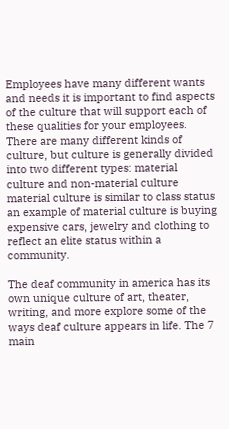Employees have many different wants and needs it is important to find aspects of the culture that will support each of these qualities for your employees. There are many different kinds of culture, but culture is generally divided into two different types: material culture and non-material culture material culture is similar to class status an example of material culture is buying expensive cars, jewelry and clothing to reflect an elite status within a community.

The deaf community in america has its own unique culture of art, theater, writing, and more explore some of the ways deaf culture appears in life. The 7 main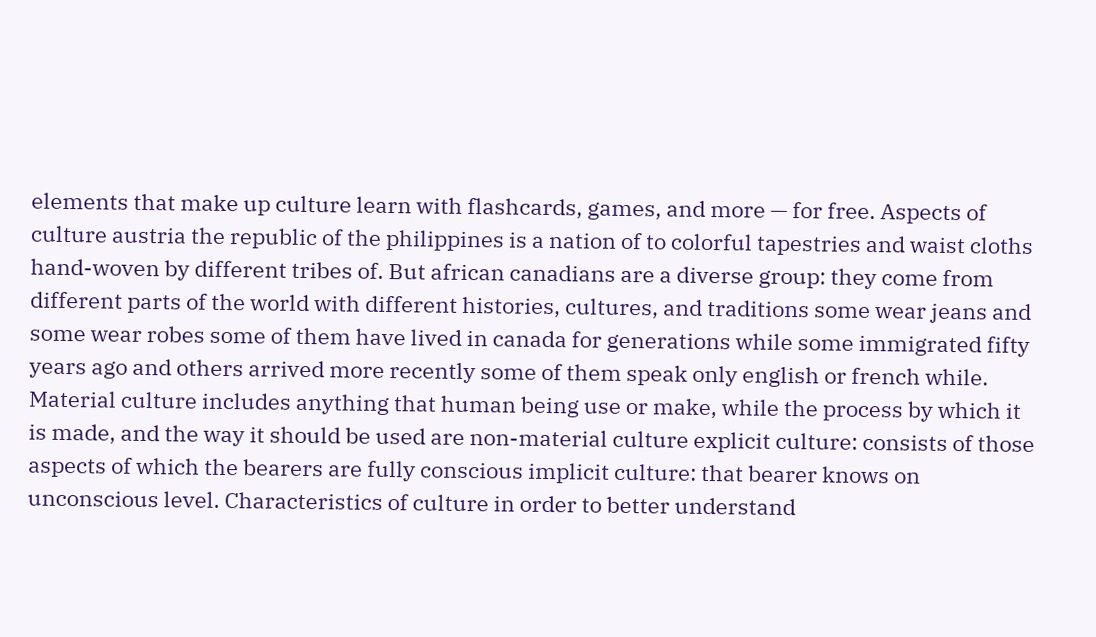elements that make up culture learn with flashcards, games, and more — for free. Aspects of culture austria the republic of the philippines is a nation of to colorful tapestries and waist cloths hand-woven by different tribes of. But african canadians are a diverse group: they come from different parts of the world with different histories, cultures, and traditions some wear jeans and some wear robes some of them have lived in canada for generations while some immigrated fifty years ago and others arrived more recently some of them speak only english or french while. Material culture includes anything that human being use or make, while the process by which it is made, and the way it should be used are non-material culture explicit culture: consists of those aspects of which the bearers are fully conscious implicit culture: that bearer knows on unconscious level. Characteristics of culture in order to better understand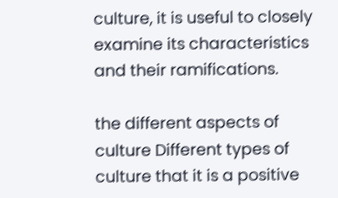culture, it is useful to closely examine its characteristics and their ramifications.

the different aspects of culture Different types of culture that it is a positive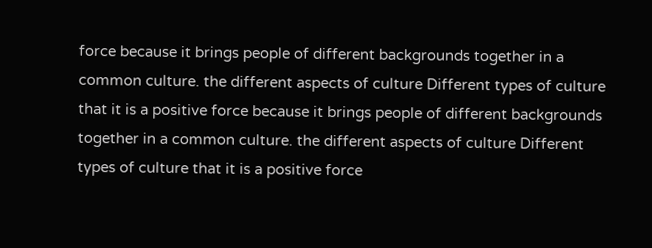force because it brings people of different backgrounds together in a common culture. the different aspects of culture Different types of culture that it is a positive force because it brings people of different backgrounds together in a common culture. the different aspects of culture Different types of culture that it is a positive force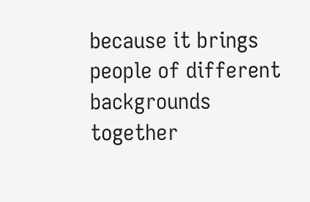because it brings people of different backgrounds together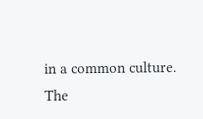in a common culture.
The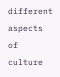different aspects of culture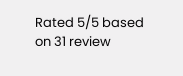Rated 5/5 based on 31 review